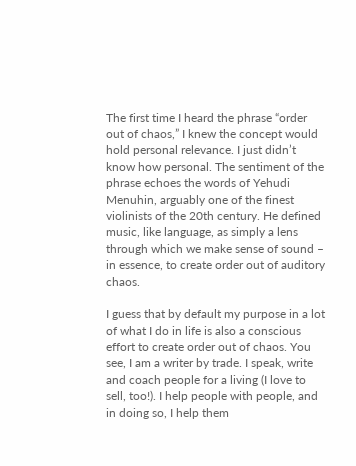The first time I heard the phrase “order out of chaos,” I knew the concept would hold personal relevance. I just didn’t know how personal. The sentiment of the phrase echoes the words of Yehudi Menuhin, arguably one of the finest violinists of the 20th century. He defined music, like language, as simply a lens through which we make sense of sound – in essence, to create order out of auditory chaos.

I guess that by default my purpose in a lot of what I do in life is also a conscious effort to create order out of chaos. You see, I am a writer by trade. I speak, write and coach people for a living (I love to sell, too!). I help people with people, and in doing so, I help them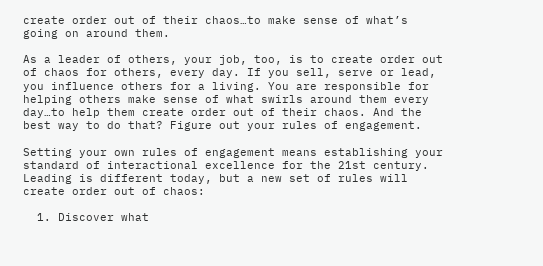create order out of their chaos…to make sense of what’s going on around them.

As a leader of others, your job, too, is to create order out of chaos for others, every day. If you sell, serve or lead, you influence others for a living. You are responsible for helping others make sense of what swirls around them every day…to help them create order out of their chaos. And the best way to do that? Figure out your rules of engagement.

Setting your own rules of engagement means establishing your standard of interactional excellence for the 21st century. Leading is different today, but a new set of rules will create order out of chaos:

  1. Discover what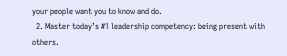your people want you to know and do.
  2. Master today’s #1 leadership competency: being present with others.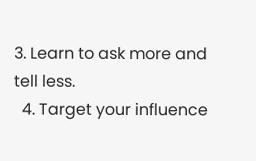3. Learn to ask more and tell less.
  4. Target your influence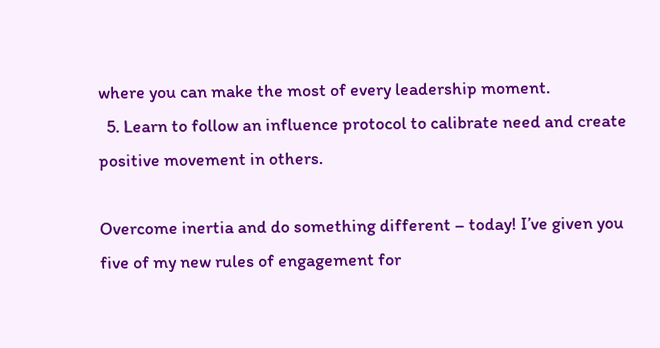where you can make the most of every leadership moment.
  5. Learn to follow an influence protocol to calibrate need and create positive movement in others.

Overcome inertia and do something different – today! I’ve given you five of my new rules of engagement for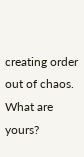creating order out of chaos. What are yours?